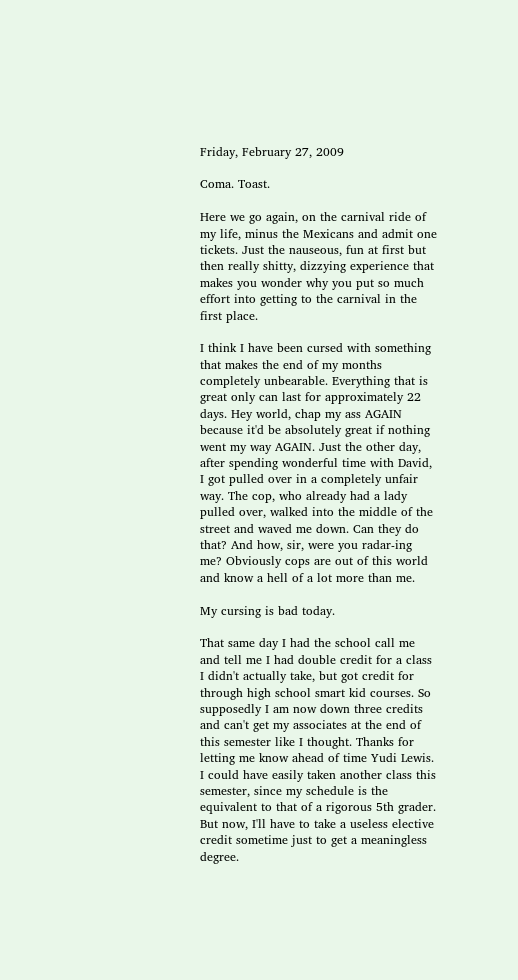Friday, February 27, 2009

Coma. Toast.

Here we go again, on the carnival ride of my life, minus the Mexicans and admit one tickets. Just the nauseous, fun at first but then really shitty, dizzying experience that makes you wonder why you put so much effort into getting to the carnival in the first place.

I think I have been cursed with something that makes the end of my months completely unbearable. Everything that is great only can last for approximately 22 days. Hey world, chap my ass AGAIN because it'd be absolutely great if nothing went my way AGAIN. Just the other day, after spending wonderful time with David, I got pulled over in a completely unfair way. The cop, who already had a lady pulled over, walked into the middle of the street and waved me down. Can they do that? And how, sir, were you radar-ing me? Obviously cops are out of this world and know a hell of a lot more than me.

My cursing is bad today.

That same day I had the school call me and tell me I had double credit for a class I didn't actually take, but got credit for through high school smart kid courses. So supposedly I am now down three credits and can't get my associates at the end of this semester like I thought. Thanks for letting me know ahead of time Yudi Lewis. I could have easily taken another class this semester, since my schedule is the equivalent to that of a rigorous 5th grader. But now, I'll have to take a useless elective credit sometime just to get a meaningless degree.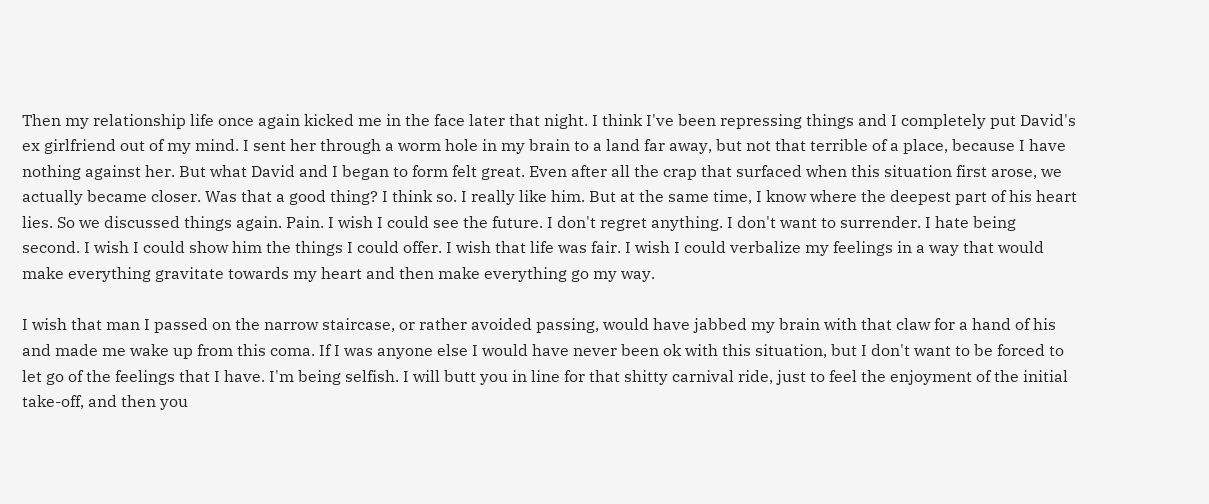Then my relationship life once again kicked me in the face later that night. I think I've been repressing things and I completely put David's ex girlfriend out of my mind. I sent her through a worm hole in my brain to a land far away, but not that terrible of a place, because I have nothing against her. But what David and I began to form felt great. Even after all the crap that surfaced when this situation first arose, we actually became closer. Was that a good thing? I think so. I really like him. But at the same time, I know where the deepest part of his heart lies. So we discussed things again. Pain. I wish I could see the future. I don't regret anything. I don't want to surrender. I hate being second. I wish I could show him the things I could offer. I wish that life was fair. I wish I could verbalize my feelings in a way that would make everything gravitate towards my heart and then make everything go my way.

I wish that man I passed on the narrow staircase, or rather avoided passing, would have jabbed my brain with that claw for a hand of his and made me wake up from this coma. If I was anyone else I would have never been ok with this situation, but I don't want to be forced to let go of the feelings that I have. I'm being selfish. I will butt you in line for that shitty carnival ride, just to feel the enjoyment of the initial take-off, and then you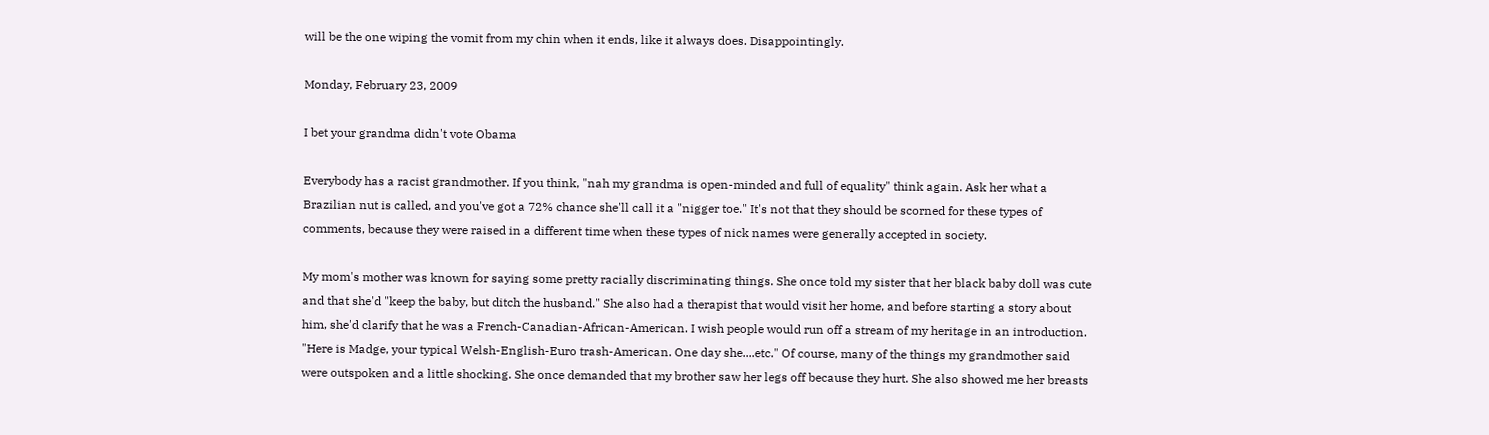will be the one wiping the vomit from my chin when it ends, like it always does. Disappointingly.

Monday, February 23, 2009

I bet your grandma didn't vote Obama

Everybody has a racist grandmother. If you think, "nah my grandma is open-minded and full of equality" think again. Ask her what a Brazilian nut is called, and you've got a 72% chance she'll call it a "nigger toe." It's not that they should be scorned for these types of comments, because they were raised in a different time when these types of nick names were generally accepted in society.

My mom's mother was known for saying some pretty racially discriminating things. She once told my sister that her black baby doll was cute and that she'd "keep the baby, but ditch the husband." She also had a therapist that would visit her home, and before starting a story about him, she'd clarify that he was a French-Canadian-African-American. I wish people would run off a stream of my heritage in an introduction. "Here is Madge, your typical Welsh-English-Euro trash-American. One day she....etc." Of course, many of the things my grandmother said were outspoken and a little shocking. She once demanded that my brother saw her legs off because they hurt. She also showed me her breasts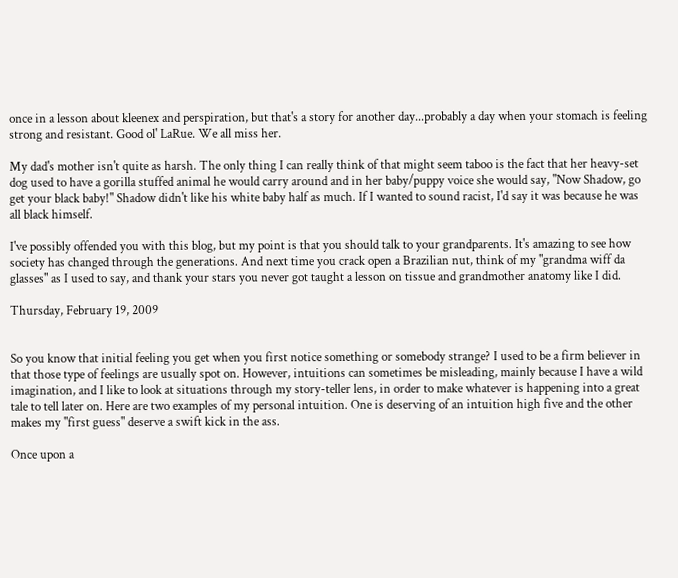once in a lesson about kleenex and perspiration, but that's a story for another day...probably a day when your stomach is feeling strong and resistant. Good ol' LaRue. We all miss her.

My dad's mother isn't quite as harsh. The only thing I can really think of that might seem taboo is the fact that her heavy-set dog used to have a gorilla stuffed animal he would carry around and in her baby/puppy voice she would say, "Now Shadow, go get your black baby!" Shadow didn't like his white baby half as much. If I wanted to sound racist, I'd say it was because he was all black himself.

I've possibly offended you with this blog, but my point is that you should talk to your grandparents. It's amazing to see how society has changed through the generations. And next time you crack open a Brazilian nut, think of my "grandma wiff da glasses" as I used to say, and thank your stars you never got taught a lesson on tissue and grandmother anatomy like I did.

Thursday, February 19, 2009


So you know that initial feeling you get when you first notice something or somebody strange? I used to be a firm believer in that those type of feelings are usually spot on. However, intuitions can sometimes be misleading, mainly because I have a wild imagination, and I like to look at situations through my story-teller lens, in order to make whatever is happening into a great tale to tell later on. Here are two examples of my personal intuition. One is deserving of an intuition high five and the other makes my "first guess" deserve a swift kick in the ass.

Once upon a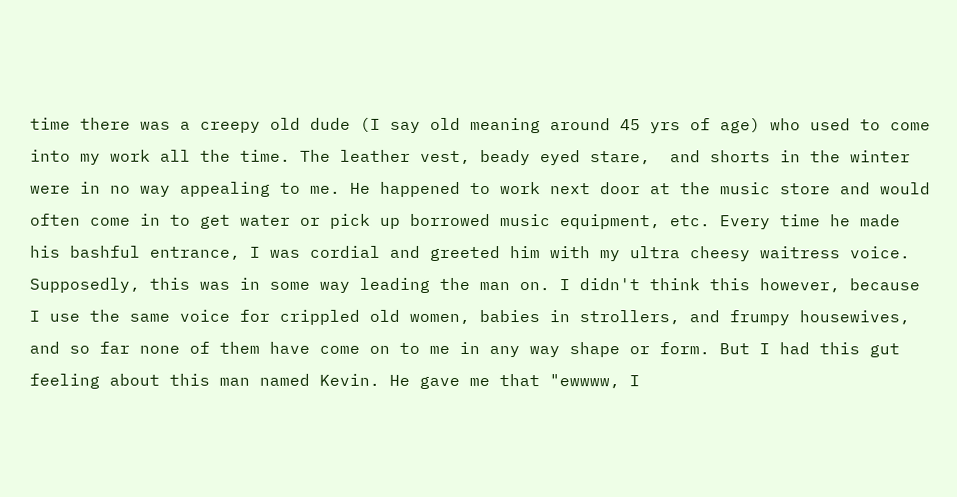time there was a creepy old dude (I say old meaning around 45 yrs of age) who used to come into my work all the time. The leather vest, beady eyed stare,  and shorts in the winter were in no way appealing to me. He happened to work next door at the music store and would often come in to get water or pick up borrowed music equipment, etc. Every time he made his bashful entrance, I was cordial and greeted him with my ultra cheesy waitress voice. Supposedly, this was in some way leading the man on. I didn't think this however, because I use the same voice for crippled old women, babies in strollers, and frumpy housewives, and so far none of them have come on to me in any way shape or form. But I had this gut feeling about this man named Kevin. He gave me that "ewwww, I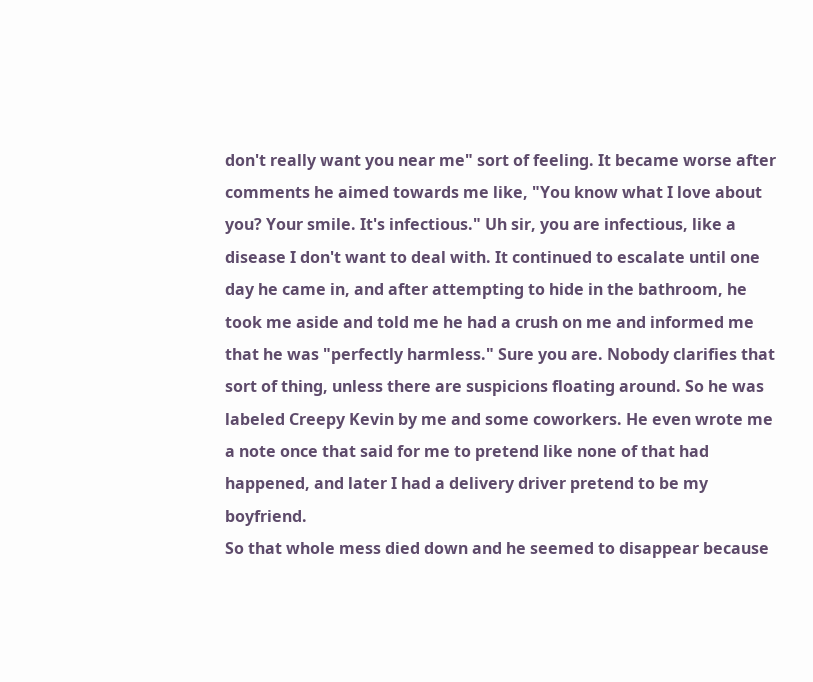don't really want you near me" sort of feeling. It became worse after comments he aimed towards me like, "You know what I love about you? Your smile. It's infectious." Uh sir, you are infectious, like a disease I don't want to deal with. It continued to escalate until one day he came in, and after attempting to hide in the bathroom, he took me aside and told me he had a crush on me and informed me that he was "perfectly harmless." Sure you are. Nobody clarifies that sort of thing, unless there are suspicions floating around. So he was labeled Creepy Kevin by me and some coworkers. He even wrote me a note once that said for me to pretend like none of that had happened, and later I had a delivery driver pretend to be my boyfriend.
So that whole mess died down and he seemed to disappear because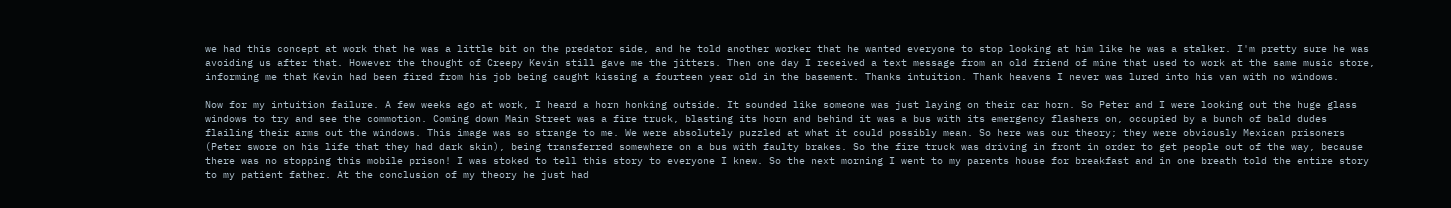we had this concept at work that he was a little bit on the predator side, and he told another worker that he wanted everyone to stop looking at him like he was a stalker. I'm pretty sure he was avoiding us after that. However the thought of Creepy Kevin still gave me the jitters. Then one day I received a text message from an old friend of mine that used to work at the same music store, informing me that Kevin had been fired from his job being caught kissing a fourteen year old in the basement. Thanks intuition. Thank heavens I never was lured into his van with no windows.

Now for my intuition failure. A few weeks ago at work, I heard a horn honking outside. It sounded like someone was just laying on their car horn. So Peter and I were looking out the huge glass windows to try and see the commotion. Coming down Main Street was a fire truck, blasting its horn and behind it was a bus with its emergency flashers on, occupied by a bunch of bald dudes flailing their arms out the windows. This image was so strange to me. We were absolutely puzzled at what it could possibly mean. So here was our theory; they were obviously Mexican prisoners (Peter swore on his life that they had dark skin), being transferred somewhere on a bus with faulty brakes. So the fire truck was driving in front in order to get people out of the way, because there was no stopping this mobile prison! I was stoked to tell this story to everyone I knew. So the next morning I went to my parents house for breakfast and in one breath told the entire story to my patient father. At the conclusion of my theory he just had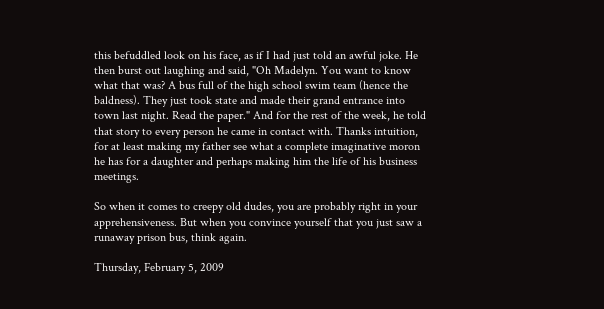this befuddled look on his face, as if I had just told an awful joke. He then burst out laughing and said, "Oh Madelyn. You want to know what that was? A bus full of the high school swim team (hence the baldness). They just took state and made their grand entrance into town last night. Read the paper." And for the rest of the week, he told that story to every person he came in contact with. Thanks intuition, for at least making my father see what a complete imaginative moron he has for a daughter and perhaps making him the life of his business meetings.

So when it comes to creepy old dudes, you are probably right in your apprehensiveness. But when you convince yourself that you just saw a runaway prison bus, think again.

Thursday, February 5, 2009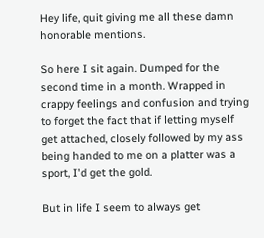Hey life, quit giving me all these damn honorable mentions.

So here I sit again. Dumped for the second time in a month. Wrapped in crappy feelings and confusion and trying to forget the fact that if letting myself get attached, closely followed by my ass being handed to me on a platter was a sport, I'd get the gold.

But in life I seem to always get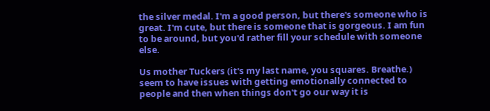the silver medal. I'm a good person, but there's someone who is great. I'm cute, but there is someone that is gorgeous. I am fun to be around, but you'd rather fill your schedule with someone else.

Us mother Tuckers (it's my last name, you squares. Breathe.) seem to have issues with getting emotionally connected to people and then when things don't go our way it is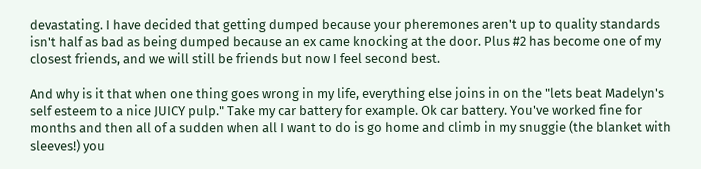devastating. I have decided that getting dumped because your pheremones aren't up to quality standards isn't half as bad as being dumped because an ex came knocking at the door. Plus #2 has become one of my closest friends, and we will still be friends but now I feel second best.

And why is it that when one thing goes wrong in my life, everything else joins in on the "lets beat Madelyn's self esteem to a nice JUICY pulp." Take my car battery for example. Ok car battery. You've worked fine for months and then all of a sudden when all I want to do is go home and climb in my snuggie (the blanket with sleeves!) you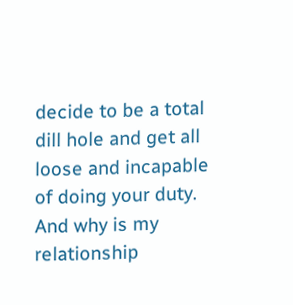decide to be a total dill hole and get all loose and incapable of doing your duty. And why is my relationship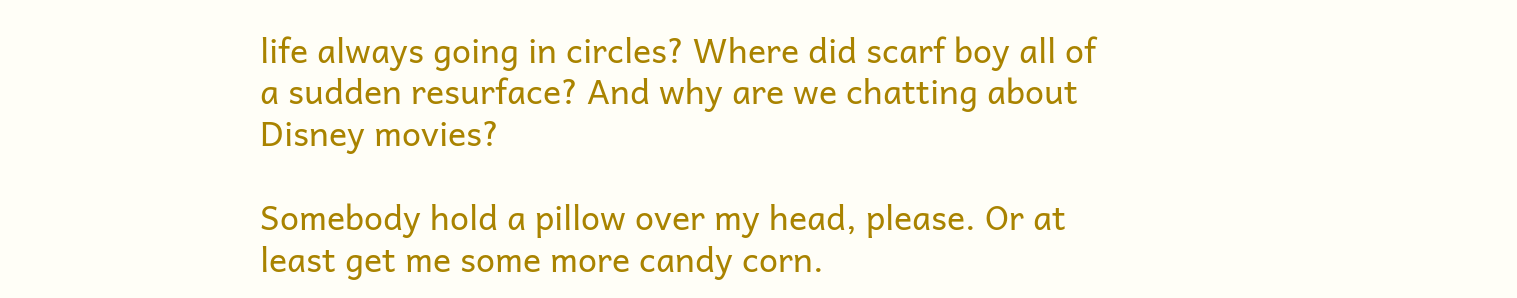life always going in circles? Where did scarf boy all of a sudden resurface? And why are we chatting about Disney movies?

Somebody hold a pillow over my head, please. Or at least get me some more candy corn.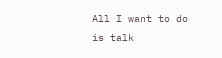All I want to do is talk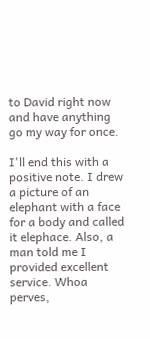to David right now and have anything go my way for once.

I'll end this with a positive note. I drew a picture of an elephant with a face for a body and called it elephace. Also, a man told me I provided excellent service. Whoa perves,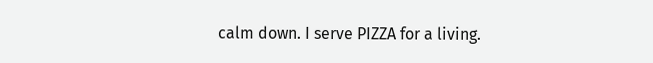calm down. I serve PIZZA for a living.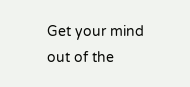Get your mind out of the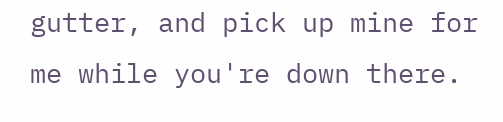gutter, and pick up mine for me while you're down there.